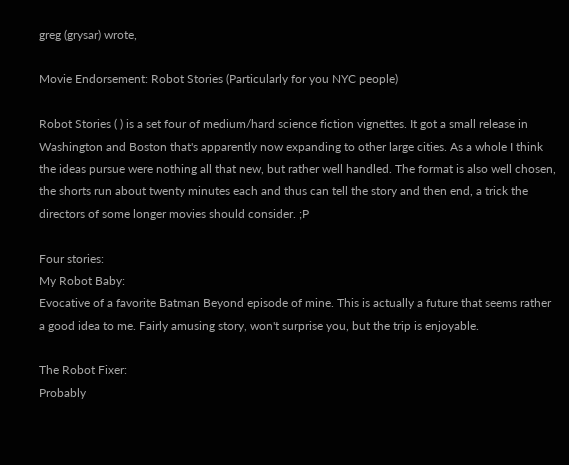greg (grysar) wrote,

Movie Endorsement: Robot Stories (Particularly for you NYC people)

Robot Stories ( ) is a set four of medium/hard science fiction vignettes. It got a small release in Washington and Boston that's apparently now expanding to other large cities. As a whole I think the ideas pursue were nothing all that new, but rather well handled. The format is also well chosen, the shorts run about twenty minutes each and thus can tell the story and then end, a trick the directors of some longer movies should consider. ;P

Four stories:
My Robot Baby:
Evocative of a favorite Batman Beyond episode of mine. This is actually a future that seems rather a good idea to me. Fairly amusing story, won't surprise you, but the trip is enjoyable.

The Robot Fixer:
Probably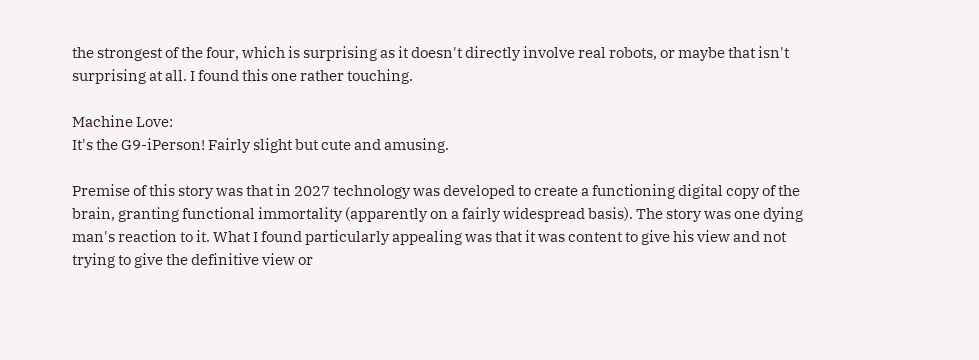the strongest of the four, which is surprising as it doesn't directly involve real robots, or maybe that isn't surprising at all. I found this one rather touching.

Machine Love:
It's the G9-iPerson! Fairly slight but cute and amusing.

Premise of this story was that in 2027 technology was developed to create a functioning digital copy of the brain, granting functional immortality (apparently on a fairly widespread basis). The story was one dying man's reaction to it. What I found particularly appealing was that it was content to give his view and not trying to give the definitive view or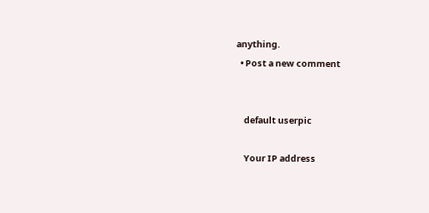anything.
  • Post a new comment


    default userpic

    Your IP address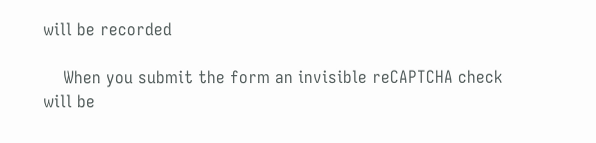will be recorded

    When you submit the form an invisible reCAPTCHA check will be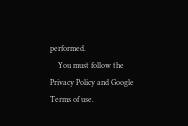performed.
    You must follow the Privacy Policy and Google Terms of use.